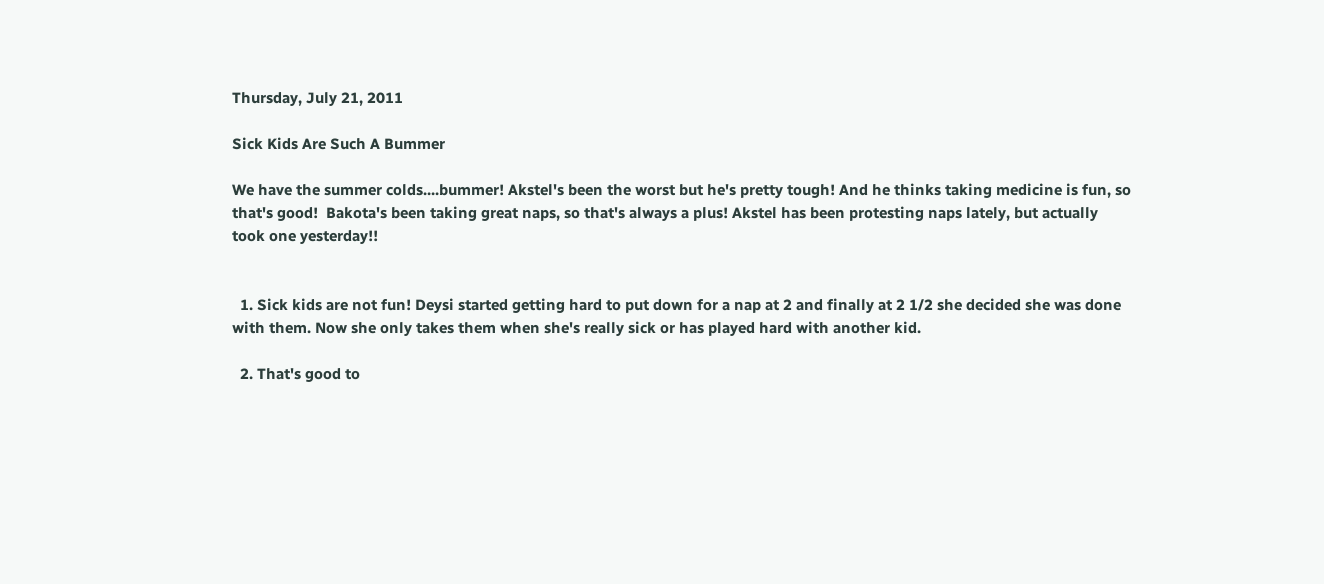Thursday, July 21, 2011

Sick Kids Are Such A Bummer

We have the summer colds....bummer! Akstel's been the worst but he's pretty tough! And he thinks taking medicine is fun, so that's good!  Bakota's been taking great naps, so that's always a plus! Akstel has been protesting naps lately, but actually took one yesterday!!


  1. Sick kids are not fun! Deysi started getting hard to put down for a nap at 2 and finally at 2 1/2 she decided she was done with them. Now she only takes them when she's really sick or has played hard with another kid.

  2. That's good to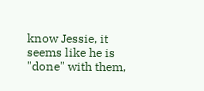know Jessie, it seems like he is "done" with them,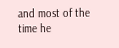and most of the time he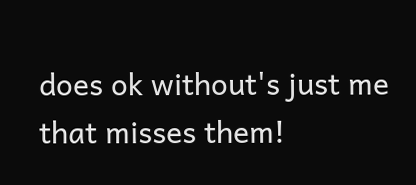does ok without's just me that misses them!